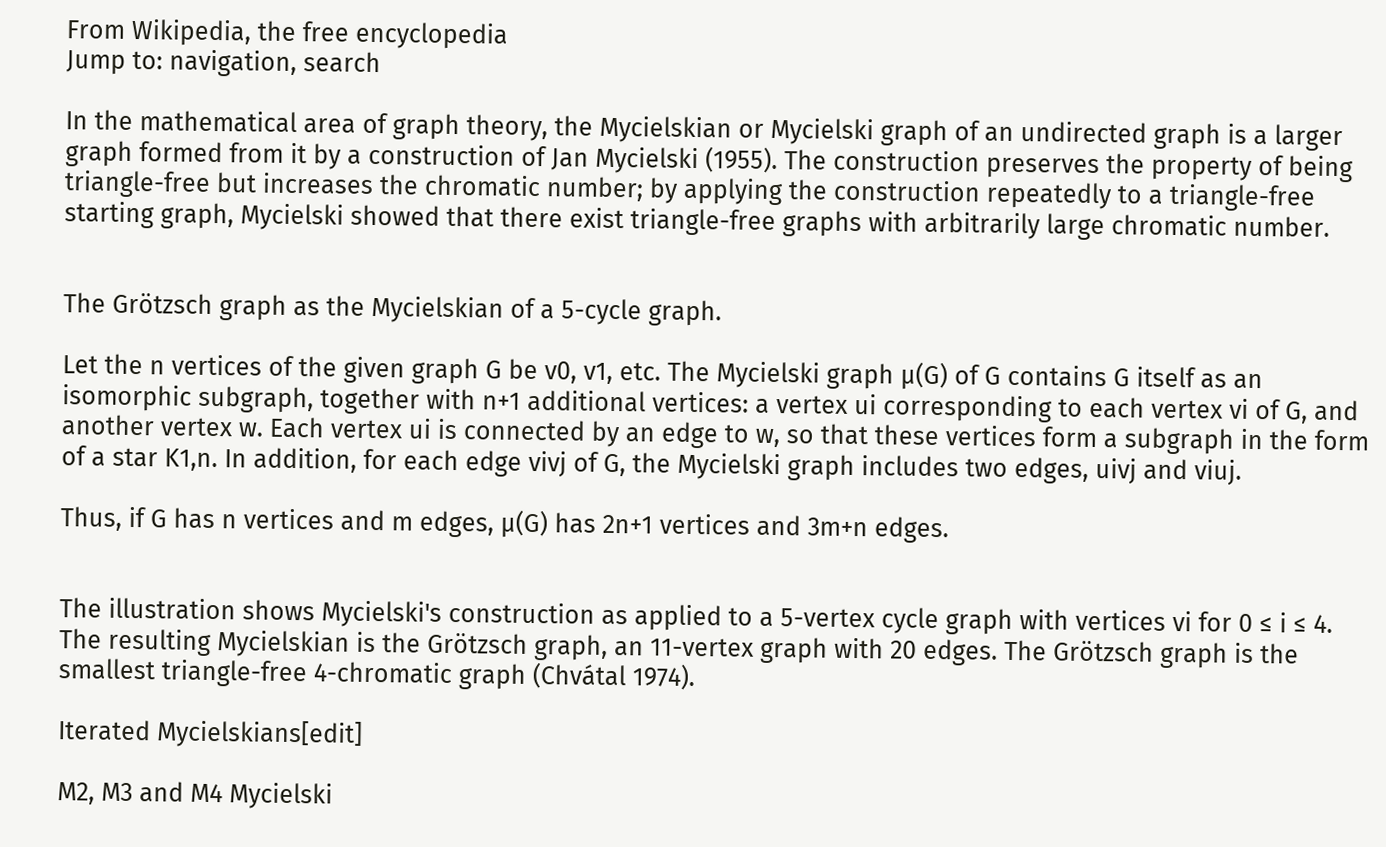From Wikipedia, the free encyclopedia
Jump to: navigation, search

In the mathematical area of graph theory, the Mycielskian or Mycielski graph of an undirected graph is a larger graph formed from it by a construction of Jan Mycielski (1955). The construction preserves the property of being triangle-free but increases the chromatic number; by applying the construction repeatedly to a triangle-free starting graph, Mycielski showed that there exist triangle-free graphs with arbitrarily large chromatic number.


The Grötzsch graph as the Mycielskian of a 5-cycle graph.

Let the n vertices of the given graph G be v0, v1, etc. The Mycielski graph μ(G) of G contains G itself as an isomorphic subgraph, together with n+1 additional vertices: a vertex ui corresponding to each vertex vi of G, and another vertex w. Each vertex ui is connected by an edge to w, so that these vertices form a subgraph in the form of a star K1,n. In addition, for each edge vivj of G, the Mycielski graph includes two edges, uivj and viuj.

Thus, if G has n vertices and m edges, μ(G) has 2n+1 vertices and 3m+n edges.


The illustration shows Mycielski's construction as applied to a 5-vertex cycle graph with vertices vi for 0 ≤ i ≤ 4. The resulting Mycielskian is the Grötzsch graph, an 11-vertex graph with 20 edges. The Grötzsch graph is the smallest triangle-free 4-chromatic graph (Chvátal 1974).

Iterated Mycielskians[edit]

M2, M3 and M4 Mycielski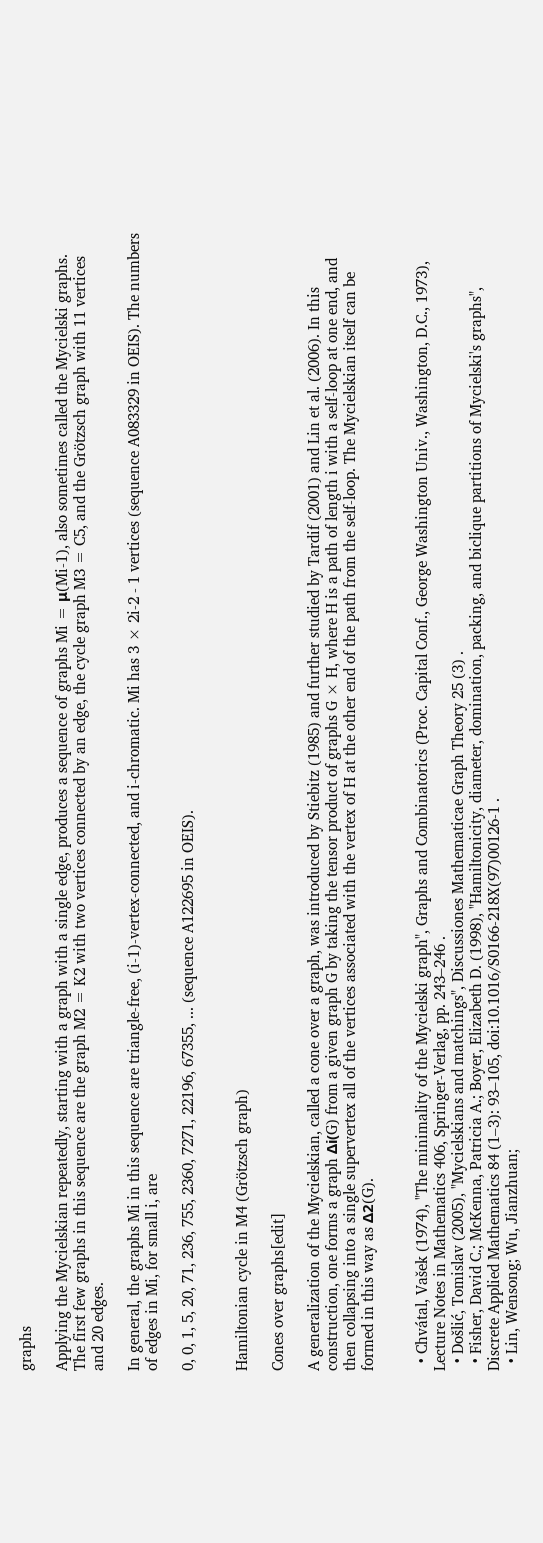graphs

Applying the Mycielskian repeatedly, starting with a graph with a single edge, produces a sequence of graphs Mi = μ(Mi-1), also sometimes called the Mycielski graphs. The first few graphs in this sequence are the graph M2 = K2 with two vertices connected by an edge, the cycle graph M3 = C5, and the Grötzsch graph with 11 vertices and 20 edges.

In general, the graphs Mi in this sequence are triangle-free, (i-1)-vertex-connected, and i-chromatic. Mi has 3 × 2i-2 - 1 vertices (sequence A083329 in OEIS). The numbers of edges in Mi, for small i, are

0, 0, 1, 5, 20, 71, 236, 755, 2360, 7271, 22196, 67355, ... (sequence A122695 in OEIS).


Hamiltonian cycle in M4 (Grötzsch graph)

Cones over graphs[edit]

A generalization of the Mycielskian, called a cone over a graph, was introduced by Stiebitz (1985) and further studied by Tardif (2001) and Lin et al. (2006). In this construction, one forms a graph Δi(G) from a given graph G by taking the tensor product of graphs G × H, where H is a path of length i with a self-loop at one end, and then collapsing into a single supervertex all of the vertices associated with the vertex of H at the other end of the path from the self-loop. The Mycielskian itself can be formed in this way as Δ2(G).


  • Chvátal, Vašek (1974), "The minimality of the Mycielski graph", Graphs and Combinatorics (Proc. Capital Conf., George Washington Univ., Washington, D.C., 1973), Lecture Notes in Mathematics 406, Springer-Verlag, pp. 243–246 .
  • Došlić, Tomislav (2005), "Mycielskians and matchings", Discussiones Mathematicae Graph Theory 25 (3) .
  • Fisher, David C.; McKenna, Patricia A.; Boyer, Elizabeth D. (1998), "Hamiltonicity, diameter, domination, packing, and biclique partitions of Mycielski's graphs", Discrete Applied Mathematics 84 (1–3): 93–105, doi:10.1016/S0166-218X(97)00126-1 .
  • Lin, Wensong; Wu, Jianzhuan;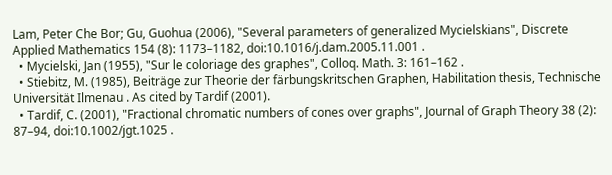Lam, Peter Che Bor; Gu, Guohua (2006), "Several parameters of generalized Mycielskians", Discrete Applied Mathematics 154 (8): 1173–1182, doi:10.1016/j.dam.2005.11.001 .
  • Mycielski, Jan (1955), "Sur le coloriage des graphes", Colloq. Math. 3: 161–162 .
  • Stiebitz, M. (1985), Beiträge zur Theorie der färbungskritschen Graphen, Habilitation thesis, Technische Universität Ilmenau . As cited by Tardif (2001).
  • Tardif, C. (2001), "Fractional chromatic numbers of cones over graphs", Journal of Graph Theory 38 (2): 87–94, doi:10.1002/jgt.1025 .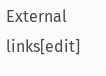External links[edit]